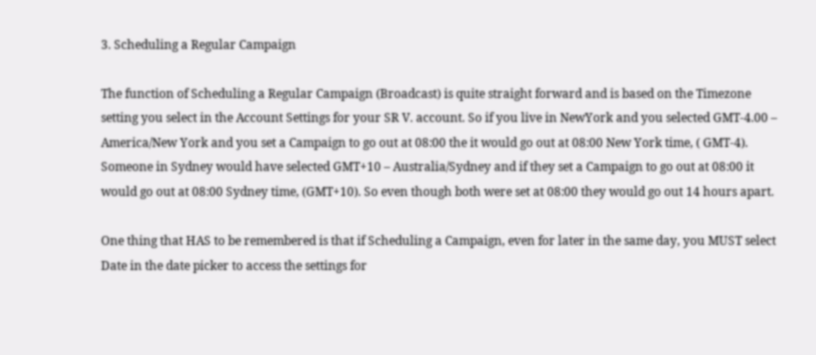3. Scheduling a Regular Campaign

The function of Scheduling a Regular Campaign (Broadcast) is quite straight forward and is based on the Timezone setting you select in the Account Settings for your SR V. account. So if you live in NewYork and you selected GMT-4.00 – America/New York and you set a Campaign to go out at 08:00 the it would go out at 08:00 New York time, ( GMT-4).  Someone in Sydney would have selected GMT+10 – Australia/Sydney and if they set a Campaign to go out at 08:00 it would go out at 08:00 Sydney time, (GMT+10). So even though both were set at 08:00 they would go out 14 hours apart.

One thing that HAS to be remembered is that if Scheduling a Campaign, even for later in the same day, you MUST select Date in the date picker to access the settings for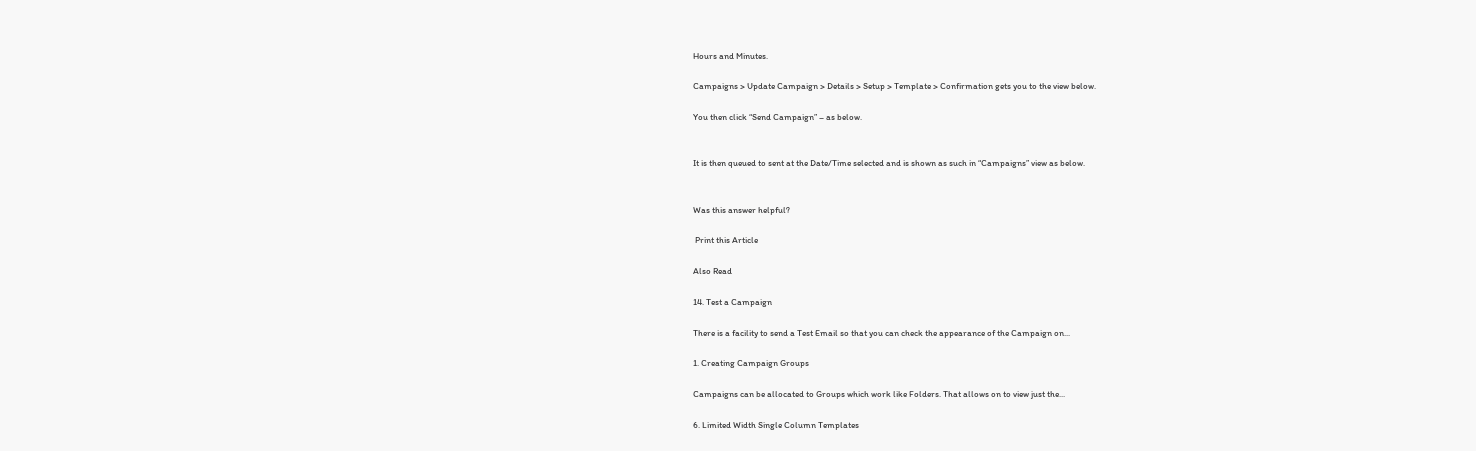Hours and Minutes.

Campaigns > Update Campaign > Details > Setup > Template > Confirmation gets you to the view below.

You then click “Send Campaign” – as below.


It is then queued to sent at the Date/Time selected and is shown as such in “Campaigns” view as below.


Was this answer helpful?

 Print this Article

Also Read

14. Test a Campaign

There is a facility to send a Test Email so that you can check the appearance of the Campaign on...

1. Creating Campaign Groups

Campaigns can be allocated to Groups which work like Folders. That allows on to view just the...

6. Limited Width Single Column Templates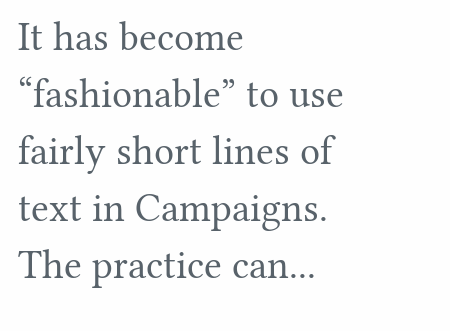It has become “fashionable” to use fairly short lines of text in Campaigns. The practice can...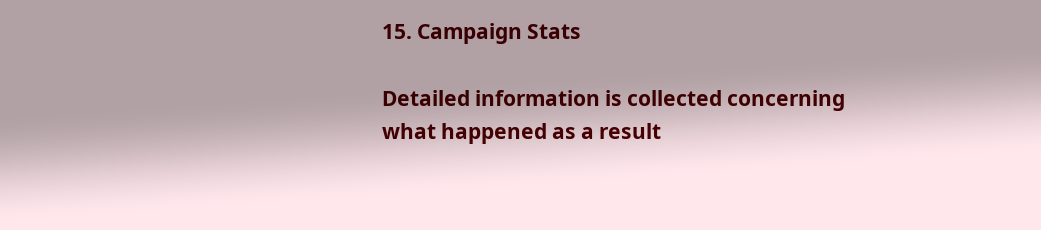15. Campaign Stats

Detailed information is collected concerning what happened as a result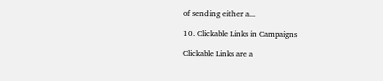of sending either a...

10. Clickable Links in Campaigns

Clickable Links are a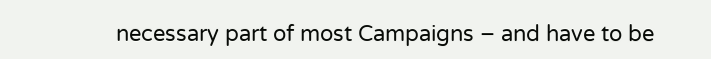necessary part of most Campaigns – and have to be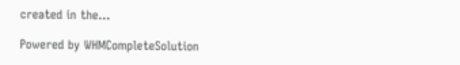created in the...

Powered by WHMCompleteSolution